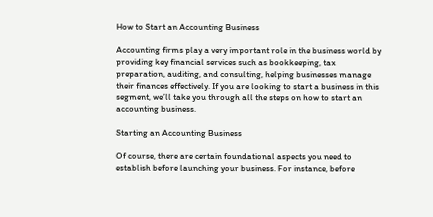How to Start an Accounting Business

Accounting firms play a very important role in the business world by providing key financial services such as bookkeeping, tax preparation, auditing, and consulting, helping businesses manage their finances effectively. If you are looking to start a business in this segment, we’ll take you through all the steps on how to start an accounting business.

Starting an Accounting Business

Of course, there are certain foundational aspects you need to establish before launching your business. For instance, before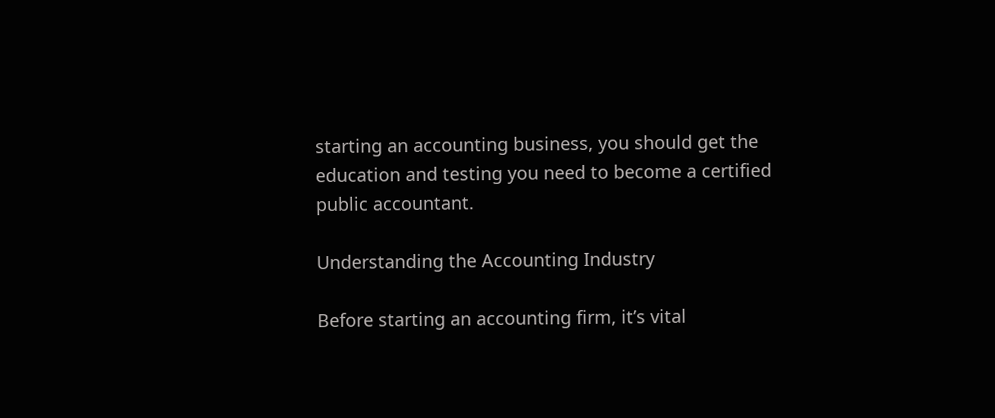starting an accounting business, you should get the education and testing you need to become a certified public accountant.

Understanding the Accounting Industry

Before starting an accounting firm, it’s vital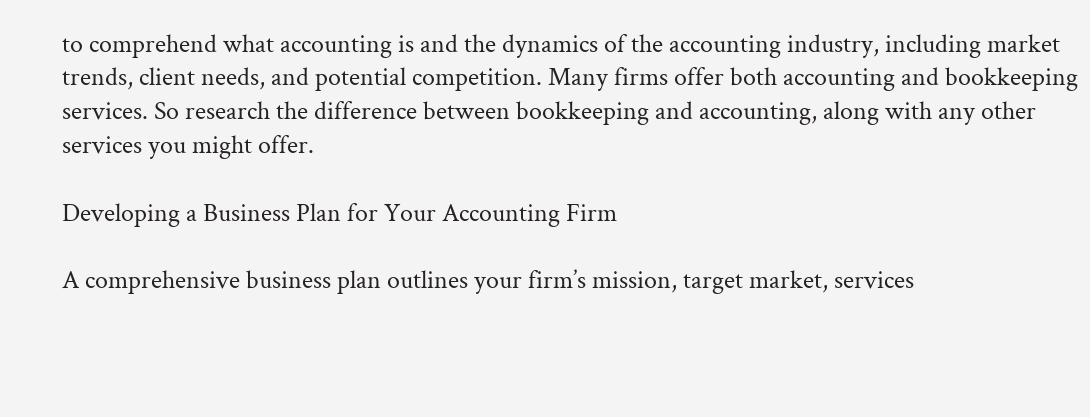to comprehend what accounting is and the dynamics of the accounting industry, including market trends, client needs, and potential competition. Many firms offer both accounting and bookkeeping services. So research the difference between bookkeeping and accounting, along with any other services you might offer.

Developing a Business Plan for Your Accounting Firm

A comprehensive business plan outlines your firm’s mission, target market, services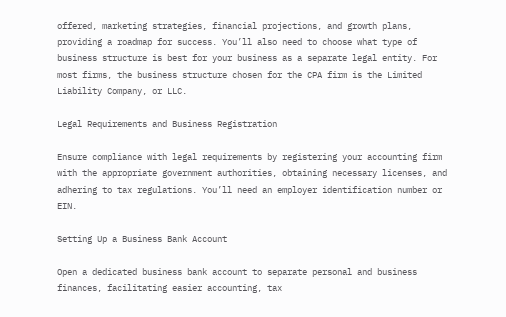offered, marketing strategies, financial projections, and growth plans, providing a roadmap for success. You’ll also need to choose what type of business structure is best for your business as a separate legal entity. For most firms, the business structure chosen for the CPA firm is the Limited Liability Company, or LLC.

Legal Requirements and Business Registration

Ensure compliance with legal requirements by registering your accounting firm with the appropriate government authorities, obtaining necessary licenses, and adhering to tax regulations. You’ll need an employer identification number or EIN.

Setting Up a Business Bank Account

Open a dedicated business bank account to separate personal and business finances, facilitating easier accounting, tax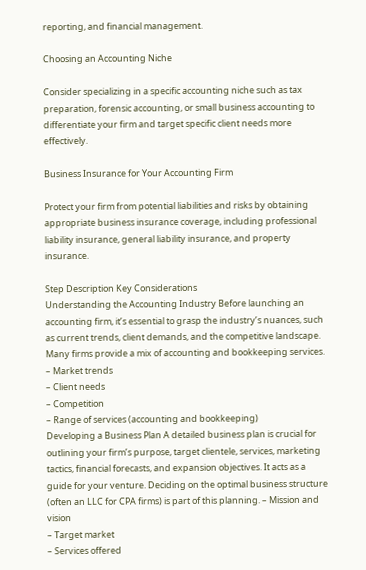reporting, and financial management.

Choosing an Accounting Niche

Consider specializing in a specific accounting niche such as tax preparation, forensic accounting, or small business accounting to differentiate your firm and target specific client needs more effectively.

Business Insurance for Your Accounting Firm

Protect your firm from potential liabilities and risks by obtaining appropriate business insurance coverage, including professional liability insurance, general liability insurance, and property insurance.

Step Description Key Considerations
Understanding the Accounting Industry Before launching an accounting firm, it’s essential to grasp the industry’s nuances, such as current trends, client demands, and the competitive landscape. Many firms provide a mix of accounting and bookkeeping services. – Market trends
– Client needs
– Competition
– Range of services (accounting and bookkeeping)
Developing a Business Plan A detailed business plan is crucial for outlining your firm’s purpose, target clientele, services, marketing tactics, financial forecasts, and expansion objectives. It acts as a guide for your venture. Deciding on the optimal business structure (often an LLC for CPA firms) is part of this planning. – Mission and vision
– Target market
– Services offered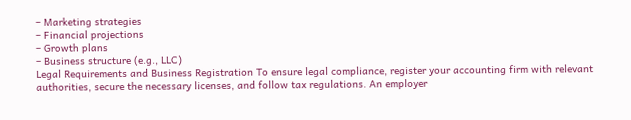– Marketing strategies
– Financial projections
– Growth plans
– Business structure (e.g., LLC)
Legal Requirements and Business Registration To ensure legal compliance, register your accounting firm with relevant authorities, secure the necessary licenses, and follow tax regulations. An employer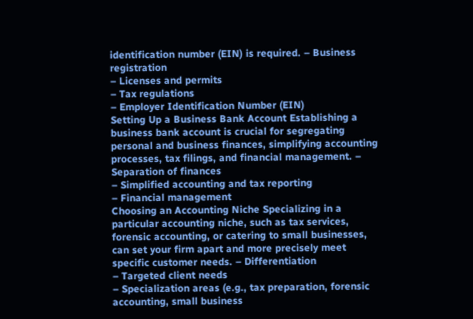identification number (EIN) is required. – Business registration
– Licenses and permits
– Tax regulations
– Employer Identification Number (EIN)
Setting Up a Business Bank Account Establishing a business bank account is crucial for segregating personal and business finances, simplifying accounting processes, tax filings, and financial management. – Separation of finances
– Simplified accounting and tax reporting
– Financial management
Choosing an Accounting Niche Specializing in a particular accounting niche, such as tax services, forensic accounting, or catering to small businesses, can set your firm apart and more precisely meet specific customer needs. – Differentiation
– Targeted client needs
– Specialization areas (e.g., tax preparation, forensic accounting, small business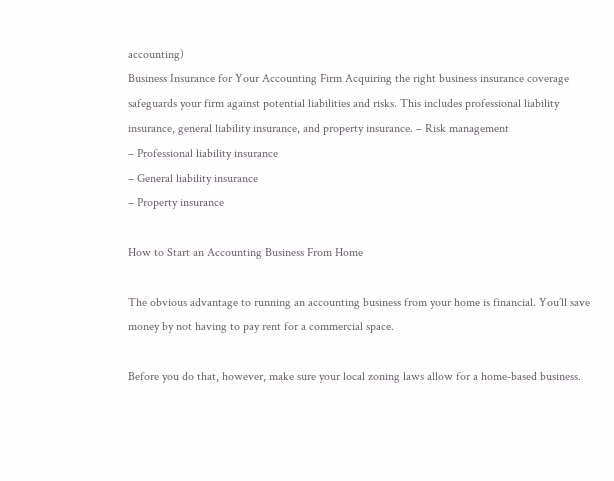accounting)
Business Insurance for Your Accounting Firm Acquiring the right business insurance coverage safeguards your firm against potential liabilities and risks. This includes professional liability insurance, general liability insurance, and property insurance. – Risk management
– Professional liability insurance
– General liability insurance
– Property insurance

How to Start an Accounting Business From Home

The obvious advantage to running an accounting business from your home is financial. You’ll save money by not having to pay rent for a commercial space.

Before you do that, however, make sure your local zoning laws allow for a home-based business.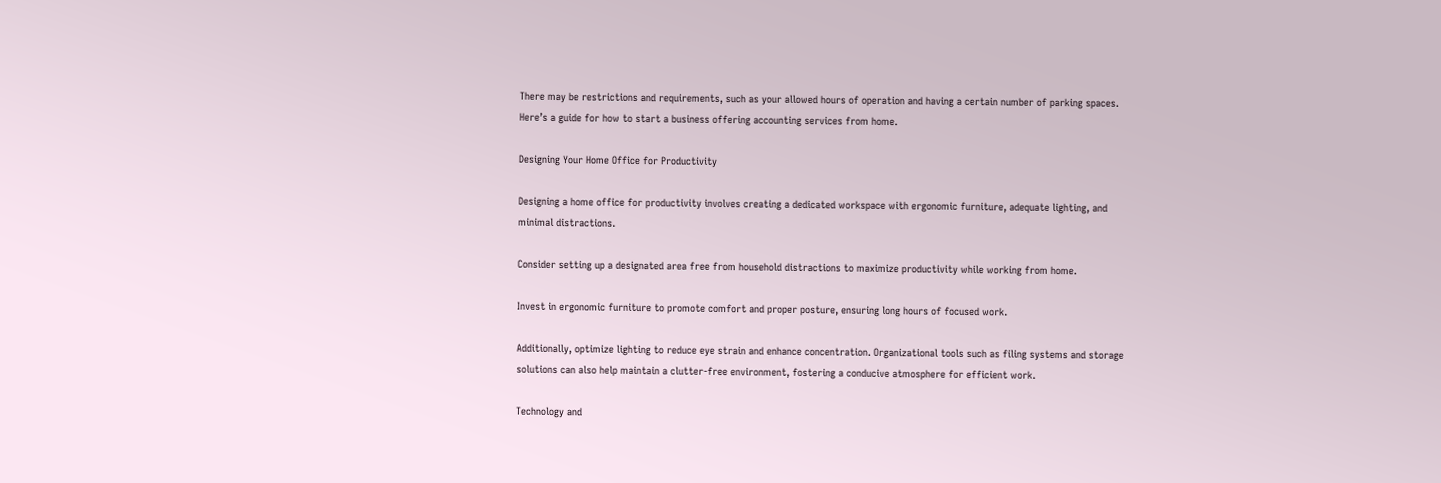There may be restrictions and requirements, such as your allowed hours of operation and having a certain number of parking spaces. Here’s a guide for how to start a business offering accounting services from home.

Designing Your Home Office for Productivity

Designing a home office for productivity involves creating a dedicated workspace with ergonomic furniture, adequate lighting, and minimal distractions.

Consider setting up a designated area free from household distractions to maximize productivity while working from home.

Invest in ergonomic furniture to promote comfort and proper posture, ensuring long hours of focused work.

Additionally, optimize lighting to reduce eye strain and enhance concentration. Organizational tools such as filing systems and storage solutions can also help maintain a clutter-free environment, fostering a conducive atmosphere for efficient work.

Technology and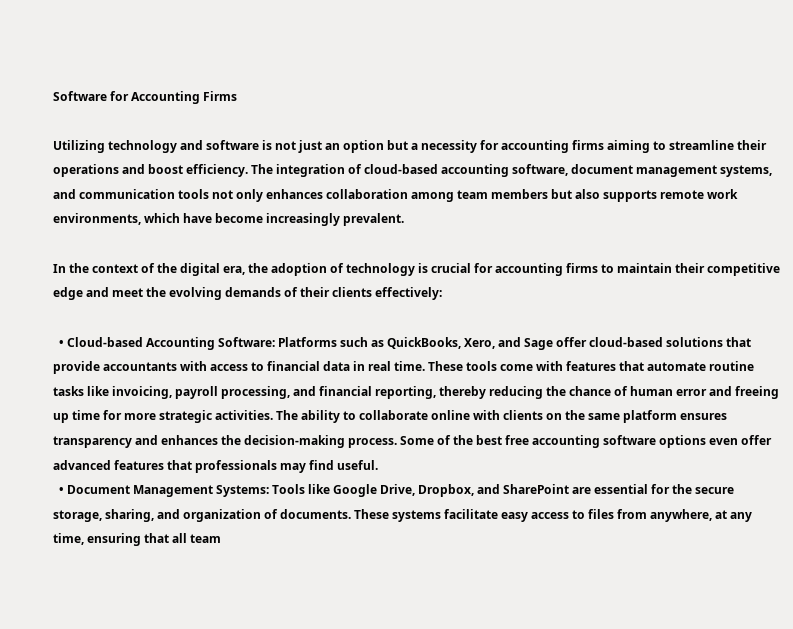Software for Accounting Firms

Utilizing technology and software is not just an option but a necessity for accounting firms aiming to streamline their operations and boost efficiency. The integration of cloud-based accounting software, document management systems, and communication tools not only enhances collaboration among team members but also supports remote work environments, which have become increasingly prevalent.

In the context of the digital era, the adoption of technology is crucial for accounting firms to maintain their competitive edge and meet the evolving demands of their clients effectively:

  • Cloud-based Accounting Software: Platforms such as QuickBooks, Xero, and Sage offer cloud-based solutions that provide accountants with access to financial data in real time. These tools come with features that automate routine tasks like invoicing, payroll processing, and financial reporting, thereby reducing the chance of human error and freeing up time for more strategic activities. The ability to collaborate online with clients on the same platform ensures transparency and enhances the decision-making process. Some of the best free accounting software options even offer advanced features that professionals may find useful.
  • Document Management Systems: Tools like Google Drive, Dropbox, and SharePoint are essential for the secure storage, sharing, and organization of documents. These systems facilitate easy access to files from anywhere, at any time, ensuring that all team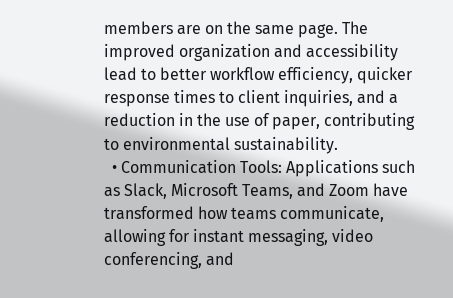members are on the same page. The improved organization and accessibility lead to better workflow efficiency, quicker response times to client inquiries, and a reduction in the use of paper, contributing to environmental sustainability.
  • Communication Tools: Applications such as Slack, Microsoft Teams, and Zoom have transformed how teams communicate, allowing for instant messaging, video conferencing, and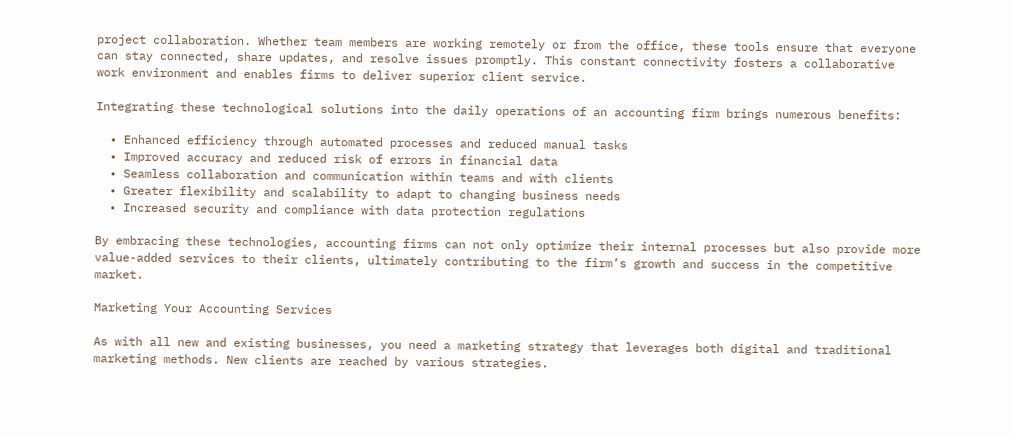project collaboration. Whether team members are working remotely or from the office, these tools ensure that everyone can stay connected, share updates, and resolve issues promptly. This constant connectivity fosters a collaborative work environment and enables firms to deliver superior client service.

Integrating these technological solutions into the daily operations of an accounting firm brings numerous benefits:

  • Enhanced efficiency through automated processes and reduced manual tasks
  • Improved accuracy and reduced risk of errors in financial data
  • Seamless collaboration and communication within teams and with clients
  • Greater flexibility and scalability to adapt to changing business needs
  • Increased security and compliance with data protection regulations

By embracing these technologies, accounting firms can not only optimize their internal processes but also provide more value-added services to their clients, ultimately contributing to the firm’s growth and success in the competitive market.

Marketing Your Accounting Services

As with all new and existing businesses, you need a marketing strategy that leverages both digital and traditional marketing methods. New clients are reached by various strategies.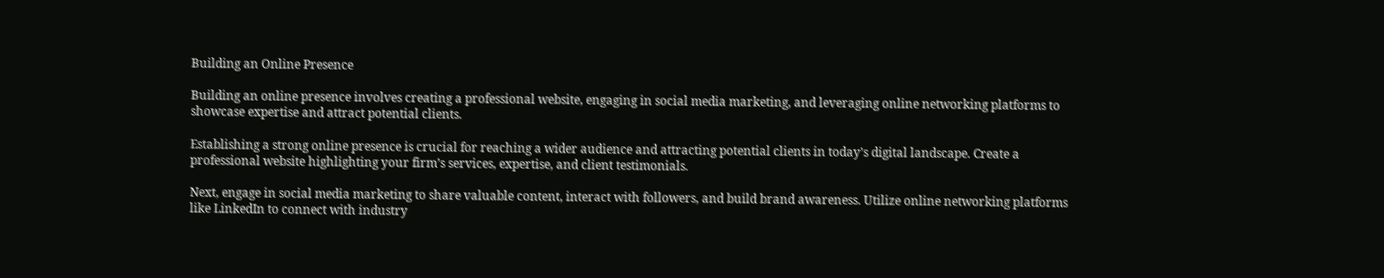Building an Online Presence

Building an online presence involves creating a professional website, engaging in social media marketing, and leveraging online networking platforms to showcase expertise and attract potential clients.

Establishing a strong online presence is crucial for reaching a wider audience and attracting potential clients in today’s digital landscape. Create a professional website highlighting your firm’s services, expertise, and client testimonials.

Next, engage in social media marketing to share valuable content, interact with followers, and build brand awareness. Utilize online networking platforms like LinkedIn to connect with industry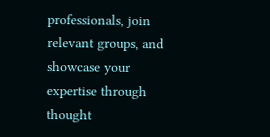professionals, join relevant groups, and showcase your expertise through thought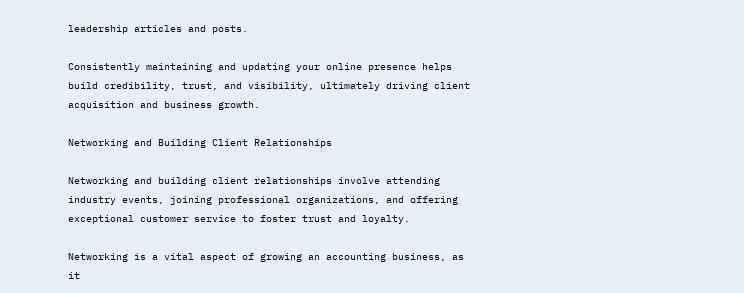leadership articles and posts.

Consistently maintaining and updating your online presence helps build credibility, trust, and visibility, ultimately driving client acquisition and business growth.

Networking and Building Client Relationships

Networking and building client relationships involve attending industry events, joining professional organizations, and offering exceptional customer service to foster trust and loyalty.

Networking is a vital aspect of growing an accounting business, as it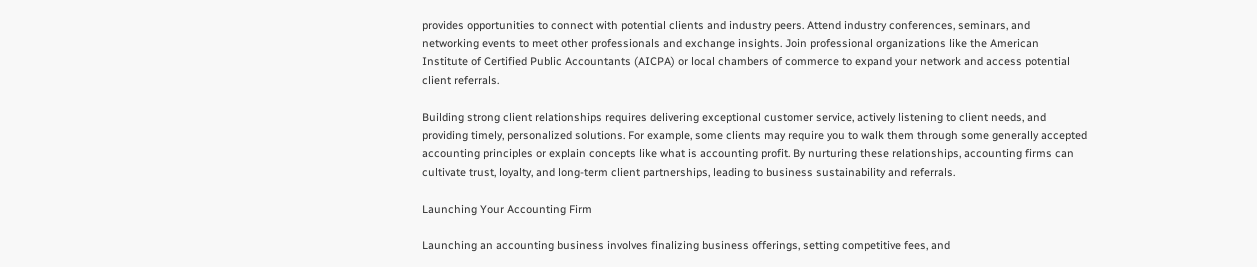provides opportunities to connect with potential clients and industry peers. Attend industry conferences, seminars, and networking events to meet other professionals and exchange insights. Join professional organizations like the American Institute of Certified Public Accountants (AICPA) or local chambers of commerce to expand your network and access potential client referrals.

Building strong client relationships requires delivering exceptional customer service, actively listening to client needs, and providing timely, personalized solutions. For example, some clients may require you to walk them through some generally accepted accounting principles or explain concepts like what is accounting profit. By nurturing these relationships, accounting firms can cultivate trust, loyalty, and long-term client partnerships, leading to business sustainability and referrals.

Launching Your Accounting Firm

Launching an accounting business involves finalizing business offerings, setting competitive fees, and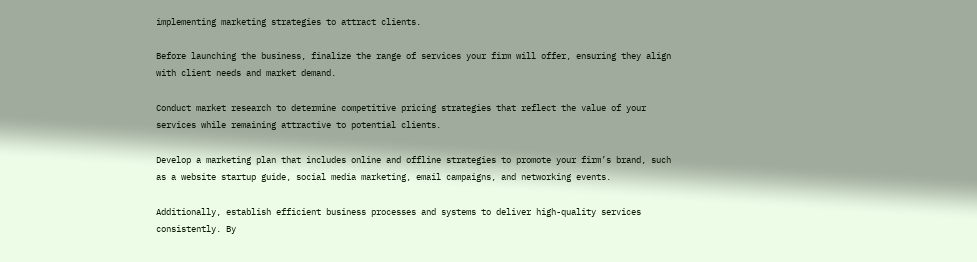implementing marketing strategies to attract clients.

Before launching the business, finalize the range of services your firm will offer, ensuring they align with client needs and market demand.

Conduct market research to determine competitive pricing strategies that reflect the value of your services while remaining attractive to potential clients.

Develop a marketing plan that includes online and offline strategies to promote your firm’s brand, such as a website startup guide, social media marketing, email campaigns, and networking events.

Additionally, establish efficient business processes and systems to deliver high-quality services consistently. By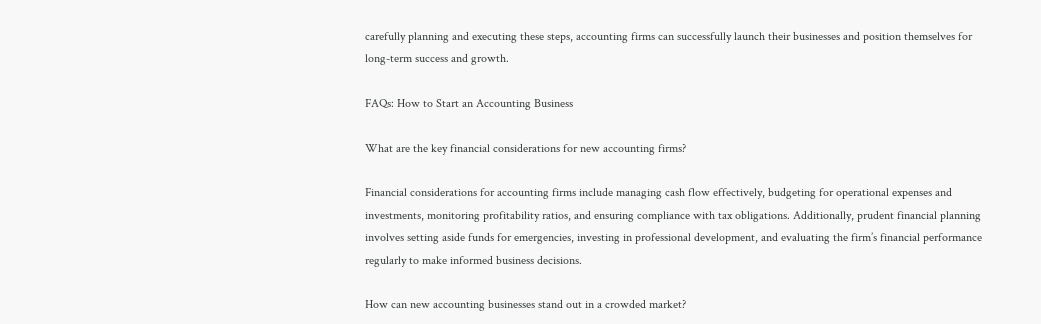carefully planning and executing these steps, accounting firms can successfully launch their businesses and position themselves for long-term success and growth.

FAQs: How to Start an Accounting Business

What are the key financial considerations for new accounting firms?

Financial considerations for accounting firms include managing cash flow effectively, budgeting for operational expenses and investments, monitoring profitability ratios, and ensuring compliance with tax obligations. Additionally, prudent financial planning involves setting aside funds for emergencies, investing in professional development, and evaluating the firm’s financial performance regularly to make informed business decisions.

How can new accounting businesses stand out in a crowded market?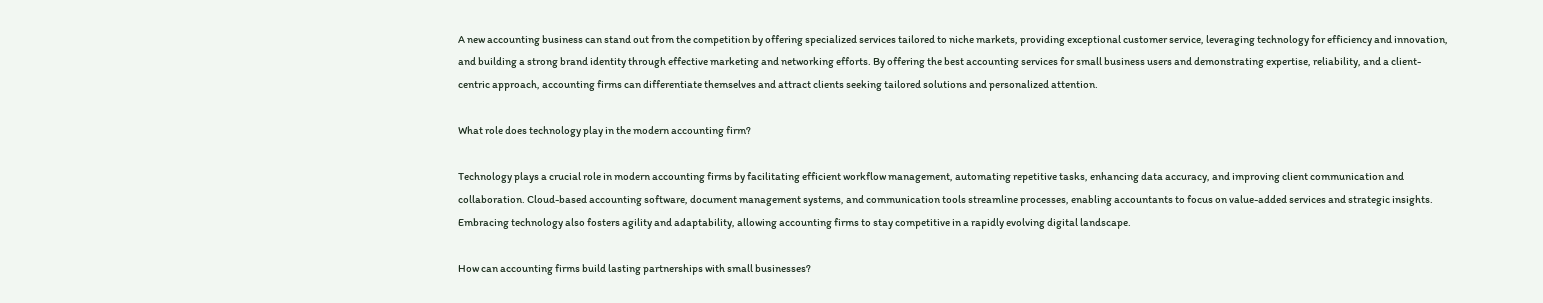A new accounting business can stand out from the competition by offering specialized services tailored to niche markets, providing exceptional customer service, leveraging technology for efficiency and innovation, and building a strong brand identity through effective marketing and networking efforts. By offering the best accounting services for small business users and demonstrating expertise, reliability, and a client-centric approach, accounting firms can differentiate themselves and attract clients seeking tailored solutions and personalized attention.

What role does technology play in the modern accounting firm?

Technology plays a crucial role in modern accounting firms by facilitating efficient workflow management, automating repetitive tasks, enhancing data accuracy, and improving client communication and collaboration. Cloud-based accounting software, document management systems, and communication tools streamline processes, enabling accountants to focus on value-added services and strategic insights. Embracing technology also fosters agility and adaptability, allowing accounting firms to stay competitive in a rapidly evolving digital landscape.

How can accounting firms build lasting partnerships with small businesses?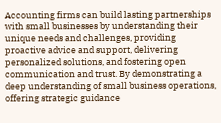Accounting firms can build lasting partnerships with small businesses by understanding their unique needs and challenges, providing proactive advice and support, delivering personalized solutions, and fostering open communication and trust. By demonstrating a deep understanding of small business operations, offering strategic guidance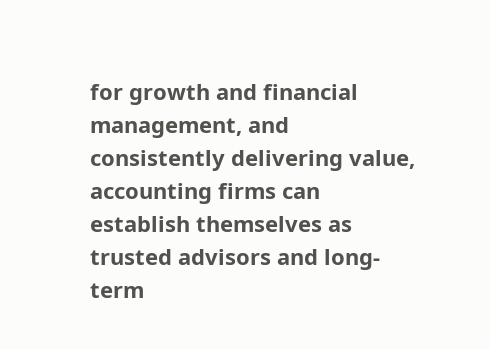for growth and financial management, and consistently delivering value, accounting firms can establish themselves as trusted advisors and long-term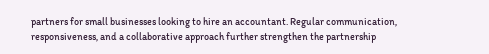partners for small businesses looking to hire an accountant. Regular communication, responsiveness, and a collaborative approach further strengthen the partnership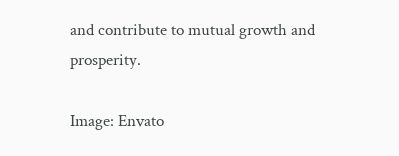and contribute to mutual growth and prosperity.

Image: Envato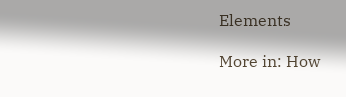Elements

More in: How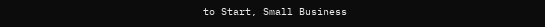to Start, Small Business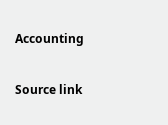Accounting

Source link